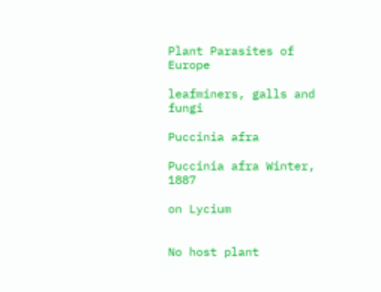Plant Parasites of Europe

leafminers, galls and fungi

Puccinia afra

Puccinia afra Winter, 1887

on Lycium


No host plant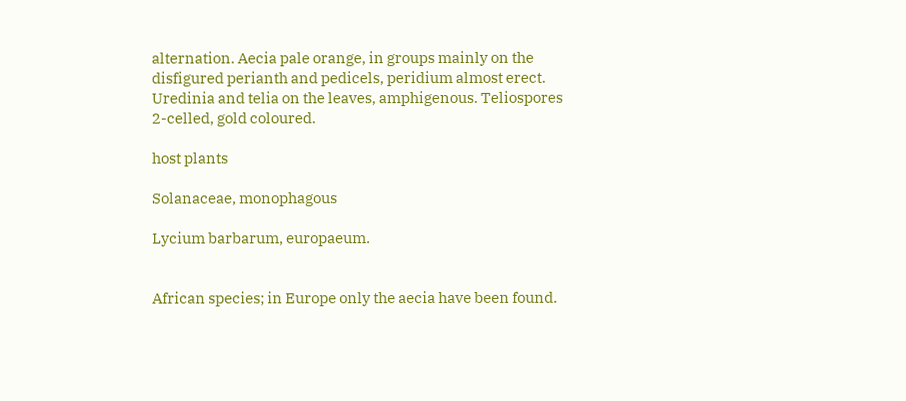alternation. Aecia pale orange, in groups mainly on the disfigured perianth and pedicels, peridium almost erect. Uredinia and telia on the leaves, amphigenous. Teliospores 2-celled, gold coloured.

host plants

Solanaceae, monophagous

Lycium barbarum, europaeum.


African species; in Europe only the aecia have been found.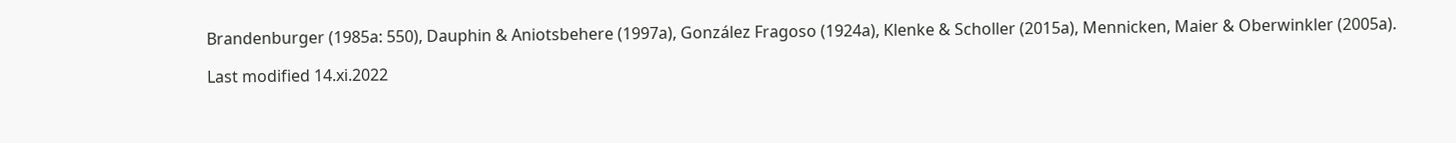Brandenburger (1985a: 550), Dauphin & Aniotsbehere (1997a), González Fragoso (1924a), Klenke & Scholler (2015a), Mennicken, Maier & Oberwinkler (2005a).

Last modified 14.xi.2022